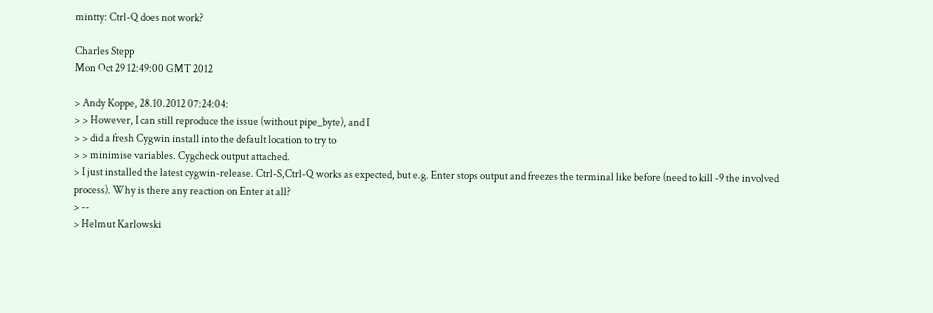mintty: Ctrl-Q does not work?

Charles Stepp
Mon Oct 29 12:49:00 GMT 2012

> Andy Koppe, 28.10.2012 07:24:04:
> > However, I can still reproduce the issue (without pipe_byte), and I
> > did a fresh Cygwin install into the default location to try to
> > minimise variables. Cygcheck output attached.
> I just installed the latest cygwin-release. Ctrl-S,Ctrl-Q works as expected, but e.g. Enter stops output and freezes the terminal like before (need to kill -9 the involved process). Why is there any reaction on Enter at all?
> --
> Helmut Karlowski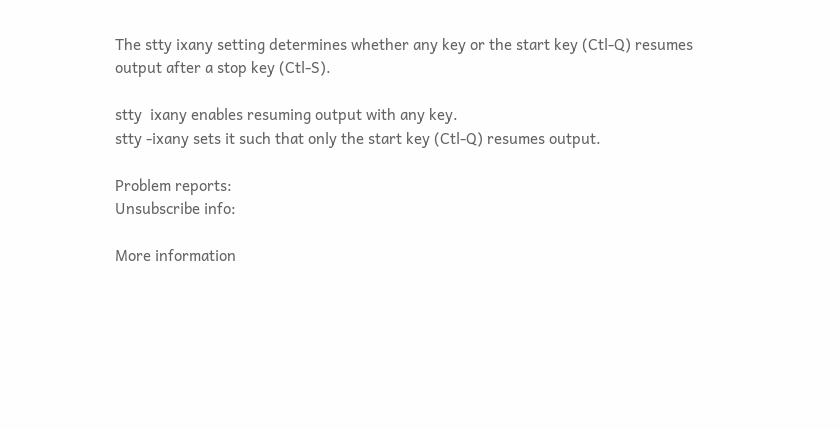The stty ixany setting determines whether any key or the start key (Ctl-Q) resumes output after a stop key (Ctl-S).

stty  ixany enables resuming output with any key.
stty -ixany sets it such that only the start key (Ctl-Q) resumes output.

Problem reports:
Unsubscribe info:

More information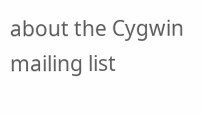about the Cygwin mailing list